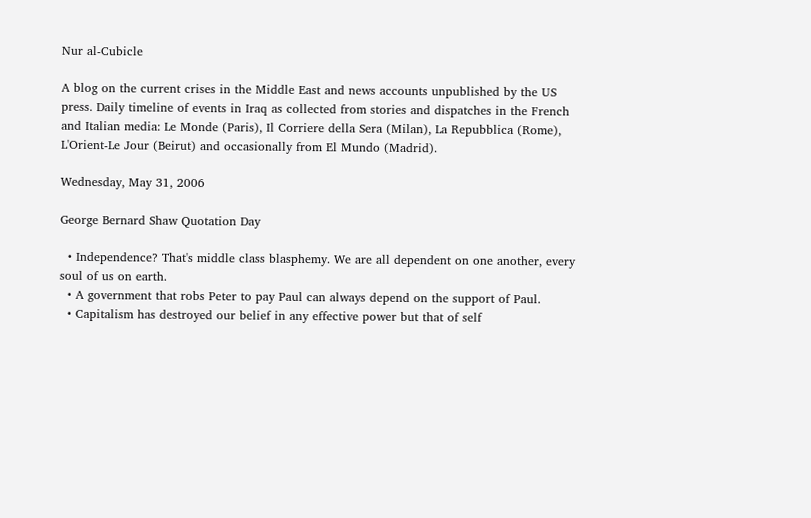Nur al-Cubicle

A blog on the current crises in the Middle East and news accounts unpublished by the US press. Daily timeline of events in Iraq as collected from stories and dispatches in the French and Italian media: Le Monde (Paris), Il Corriere della Sera (Milan), La Repubblica (Rome), L'Orient-Le Jour (Beirut) and occasionally from El Mundo (Madrid).

Wednesday, May 31, 2006

George Bernard Shaw Quotation Day

  • Independence? That's middle class blasphemy. We are all dependent on one another, every soul of us on earth.
  • A government that robs Peter to pay Paul can always depend on the support of Paul.
  • Capitalism has destroyed our belief in any effective power but that of self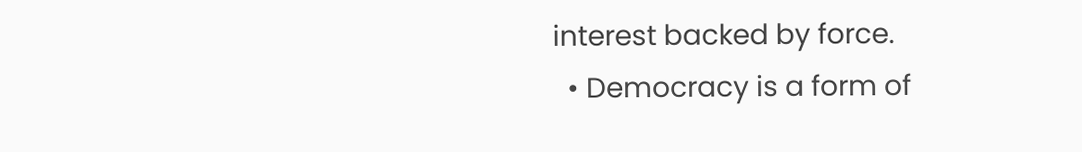interest backed by force.
  • Democracy is a form of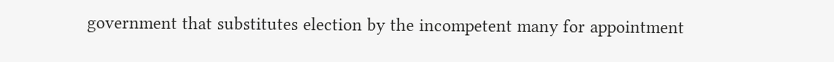government that substitutes election by the incompetent many for appointment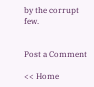by the corrupt few.


Post a Comment

<< Home